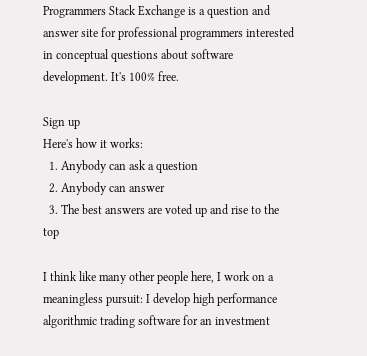Programmers Stack Exchange is a question and answer site for professional programmers interested in conceptual questions about software development. It's 100% free.

Sign up
Here's how it works:
  1. Anybody can ask a question
  2. Anybody can answer
  3. The best answers are voted up and rise to the top

I think like many other people here, I work on a meaningless pursuit: I develop high performance algorithmic trading software for an investment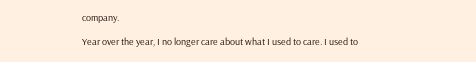company.

Year over the year, I no longer care about what I used to care. I used to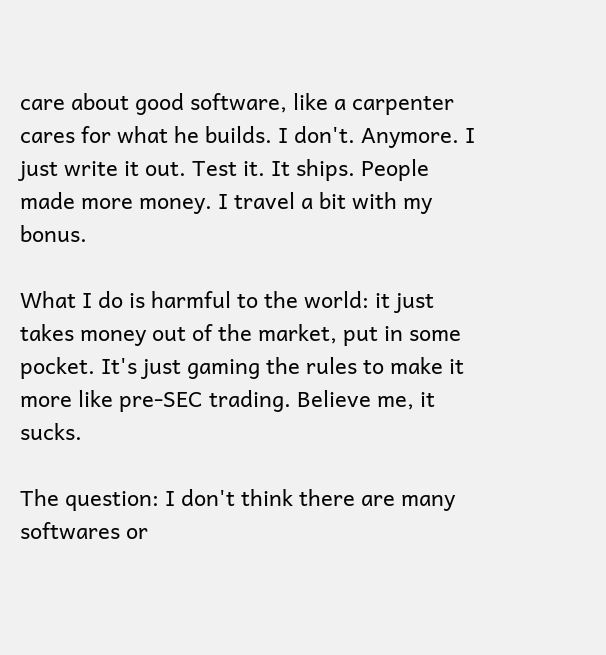care about good software, like a carpenter cares for what he builds. I don't. Anymore. I just write it out. Test it. It ships. People made more money. I travel a bit with my bonus.

What I do is harmful to the world: it just takes money out of the market, put in some pocket. It's just gaming the rules to make it more like pre-SEC trading. Believe me, it sucks.

The question: I don't think there are many softwares or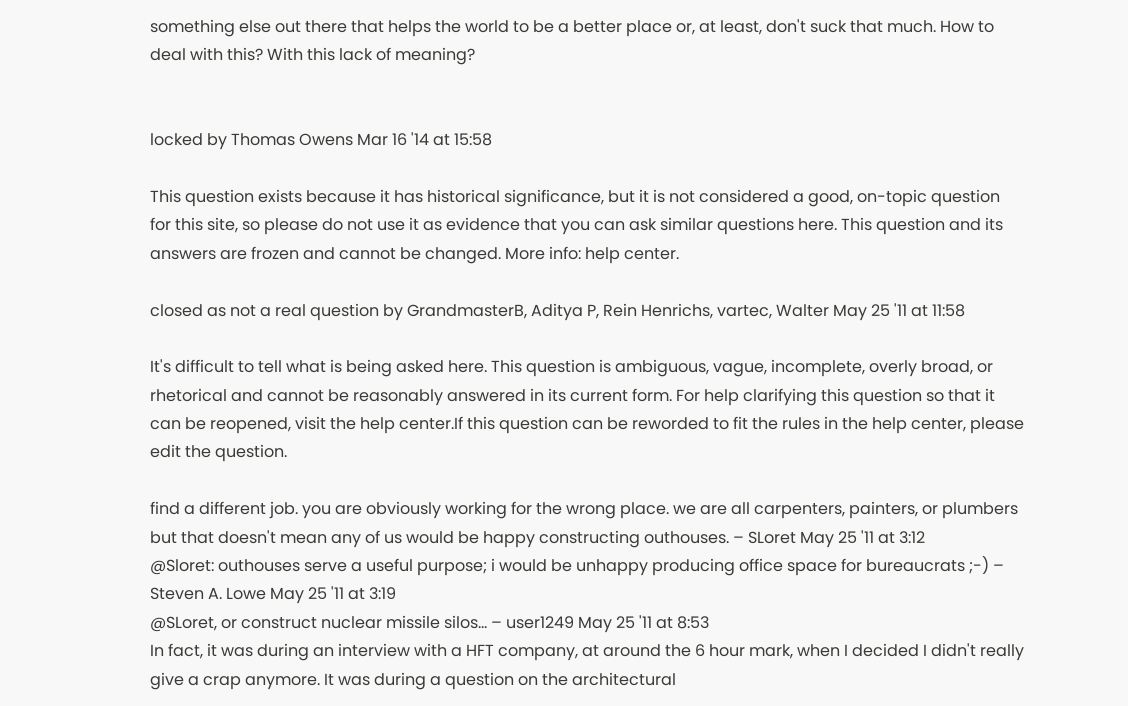something else out there that helps the world to be a better place or, at least, don't suck that much. How to deal with this? With this lack of meaning?


locked by Thomas Owens Mar 16 '14 at 15:58

This question exists because it has historical significance, but it is not considered a good, on-topic question for this site, so please do not use it as evidence that you can ask similar questions here. This question and its answers are frozen and cannot be changed. More info: help center.

closed as not a real question by GrandmasterB, Aditya P, Rein Henrichs, vartec, Walter May 25 '11 at 11:58

It's difficult to tell what is being asked here. This question is ambiguous, vague, incomplete, overly broad, or rhetorical and cannot be reasonably answered in its current form. For help clarifying this question so that it can be reopened, visit the help center.If this question can be reworded to fit the rules in the help center, please edit the question.

find a different job. you are obviously working for the wrong place. we are all carpenters, painters, or plumbers but that doesn't mean any of us would be happy constructing outhouses. – SLoret May 25 '11 at 3:12
@Sloret: outhouses serve a useful purpose; i would be unhappy producing office space for bureaucrats ;-) – Steven A. Lowe May 25 '11 at 3:19
@SLoret, or construct nuclear missile silos... – user1249 May 25 '11 at 8:53
In fact, it was during an interview with a HFT company, at around the 6 hour mark, when I decided I didn't really give a crap anymore. It was during a question on the architectural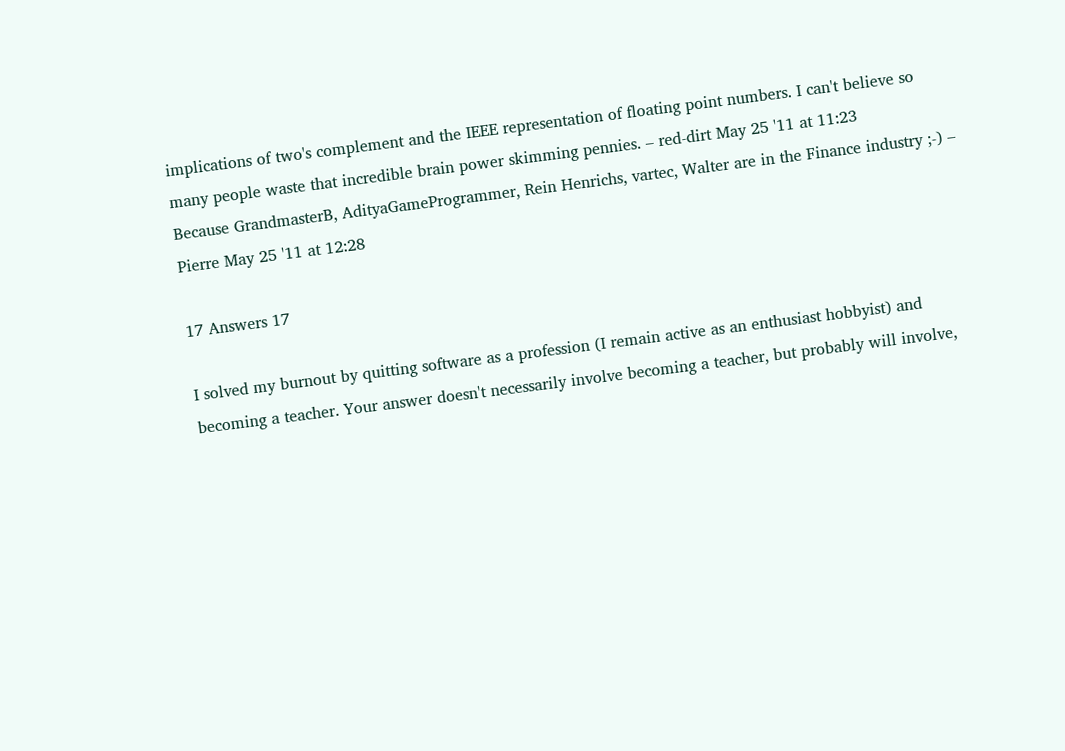implications of two's complement and the IEEE representation of floating point numbers. I can't believe so many people waste that incredible brain power skimming pennies. – red-dirt May 25 '11 at 11:23
Because GrandmasterB, AdityaGameProgrammer, Rein Henrichs, vartec, Walter are in the Finance industry ;-) – Pierre May 25 '11 at 12:28

17 Answers 17

I solved my burnout by quitting software as a profession (I remain active as an enthusiast hobbyist) and becoming a teacher. Your answer doesn't necessarily involve becoming a teacher, but probably will involve,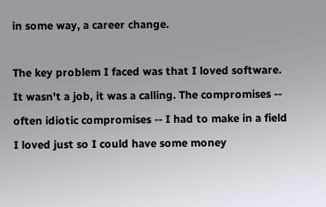in some way, a career change.

The key problem I faced was that I loved software. It wasn't a job, it was a calling. The compromises -- often idiotic compromises -- I had to make in a field I loved just so I could have some money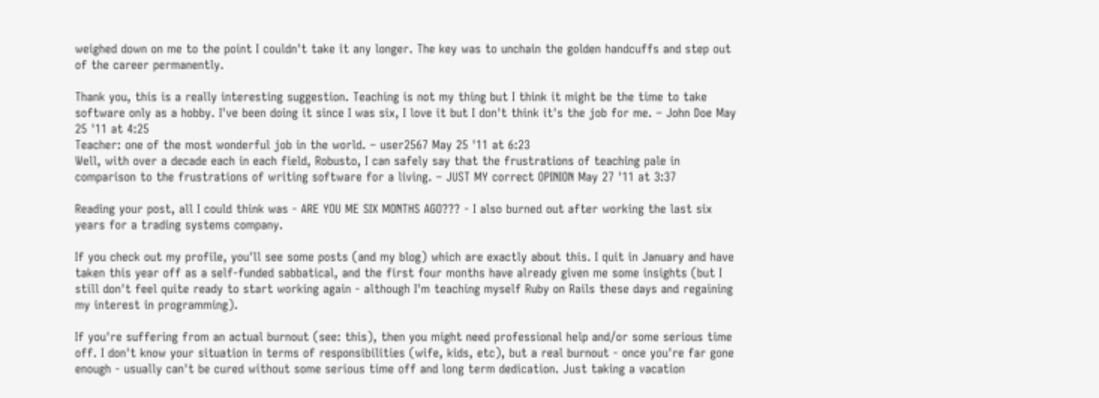weighed down on me to the point I couldn't take it any longer. The key was to unchain the golden handcuffs and step out of the career permanently.

Thank you, this is a really interesting suggestion. Teaching is not my thing but I think it might be the time to take software only as a hobby. I've been doing it since I was six, I love it but I don't think it's the job for me. – John Doe May 25 '11 at 4:25
Teacher: one of the most wonderful job in the world. – user2567 May 25 '11 at 6:23
Well, with over a decade each in each field, Robusto, I can safely say that the frustrations of teaching pale in comparison to the frustrations of writing software for a living. – JUST MY correct OPINION May 27 '11 at 3:37

Reading your post, all I could think was - ARE YOU ME SIX MONTHS AGO??? - I also burned out after working the last six years for a trading systems company.

If you check out my profile, you'll see some posts (and my blog) which are exactly about this. I quit in January and have taken this year off as a self-funded sabbatical, and the first four months have already given me some insights (but I still don't feel quite ready to start working again - although I'm teaching myself Ruby on Rails these days and regaining my interest in programming).

If you're suffering from an actual burnout (see: this), then you might need professional help and/or some serious time off. I don't know your situation in terms of responsibilities (wife, kids, etc), but a real burnout - once you're far gone enough - usually can't be cured without some serious time off and long term dedication. Just taking a vacation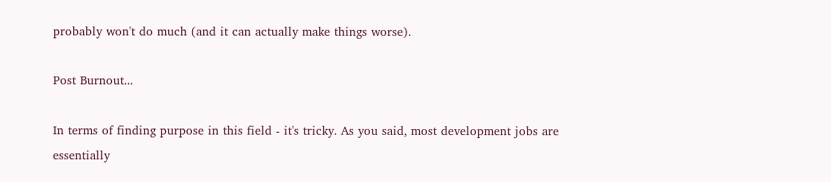probably won't do much (and it can actually make things worse).

Post Burnout...

In terms of finding purpose in this field - it's tricky. As you said, most development jobs are essentially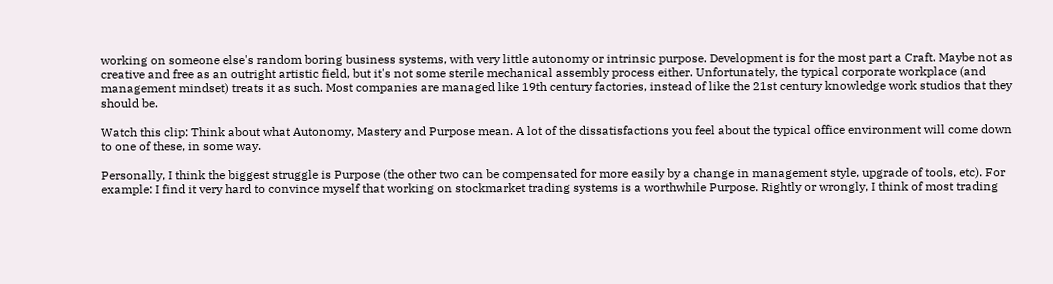working on someone else's random boring business systems, with very little autonomy or intrinsic purpose. Development is for the most part a Craft. Maybe not as creative and free as an outright artistic field, but it's not some sterile mechanical assembly process either. Unfortunately, the typical corporate workplace (and management mindset) treats it as such. Most companies are managed like 19th century factories, instead of like the 21st century knowledge work studios that they should be.

Watch this clip: Think about what Autonomy, Mastery and Purpose mean. A lot of the dissatisfactions you feel about the typical office environment will come down to one of these, in some way.

Personally, I think the biggest struggle is Purpose (the other two can be compensated for more easily by a change in management style, upgrade of tools, etc). For example: I find it very hard to convince myself that working on stockmarket trading systems is a worthwhile Purpose. Rightly or wrongly, I think of most trading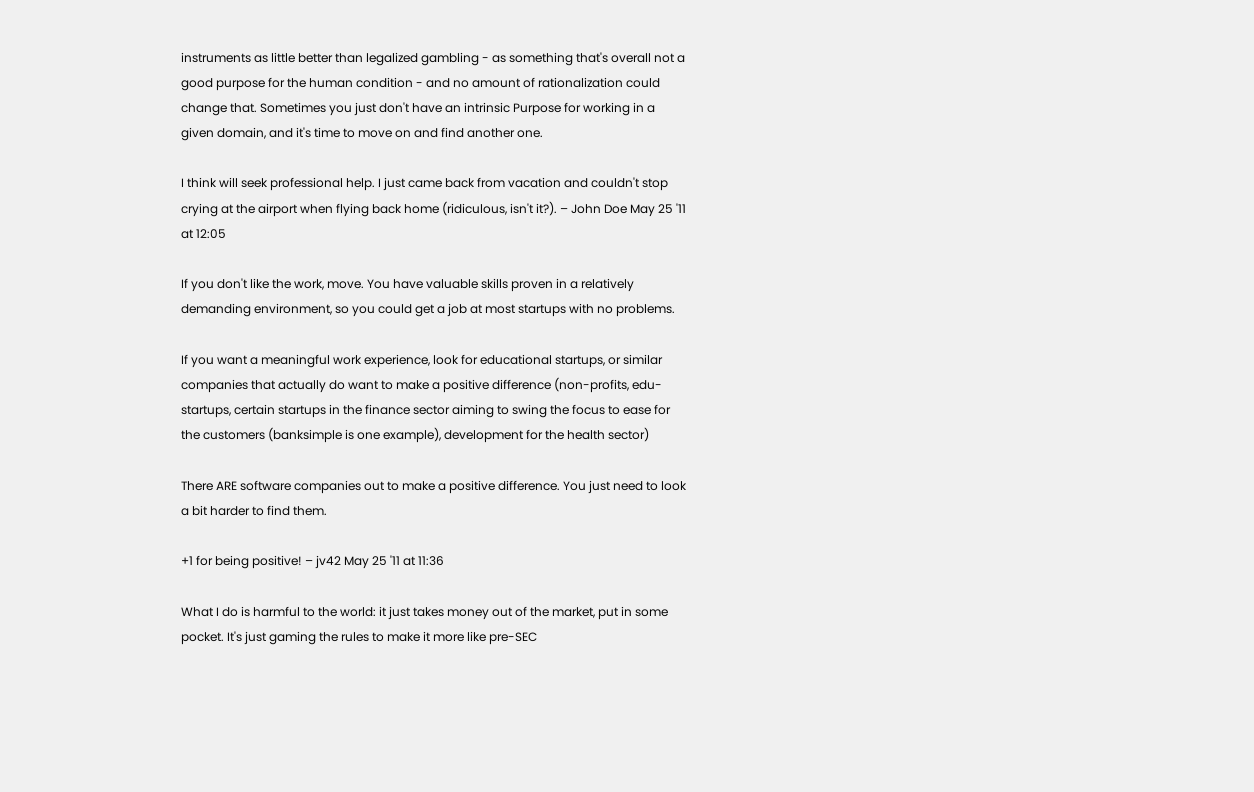instruments as little better than legalized gambling - as something that's overall not a good purpose for the human condition - and no amount of rationalization could change that. Sometimes you just don't have an intrinsic Purpose for working in a given domain, and it's time to move on and find another one.

I think will seek professional help. I just came back from vacation and couldn't stop crying at the airport when flying back home (ridiculous, isn't it?). – John Doe May 25 '11 at 12:05

If you don't like the work, move. You have valuable skills proven in a relatively demanding environment, so you could get a job at most startups with no problems.

If you want a meaningful work experience, look for educational startups, or similar companies that actually do want to make a positive difference (non-profits, edu-startups, certain startups in the finance sector aiming to swing the focus to ease for the customers (banksimple is one example), development for the health sector)

There ARE software companies out to make a positive difference. You just need to look a bit harder to find them.

+1 for being positive! – jv42 May 25 '11 at 11:36

What I do is harmful to the world: it just takes money out of the market, put in some pocket. It's just gaming the rules to make it more like pre-SEC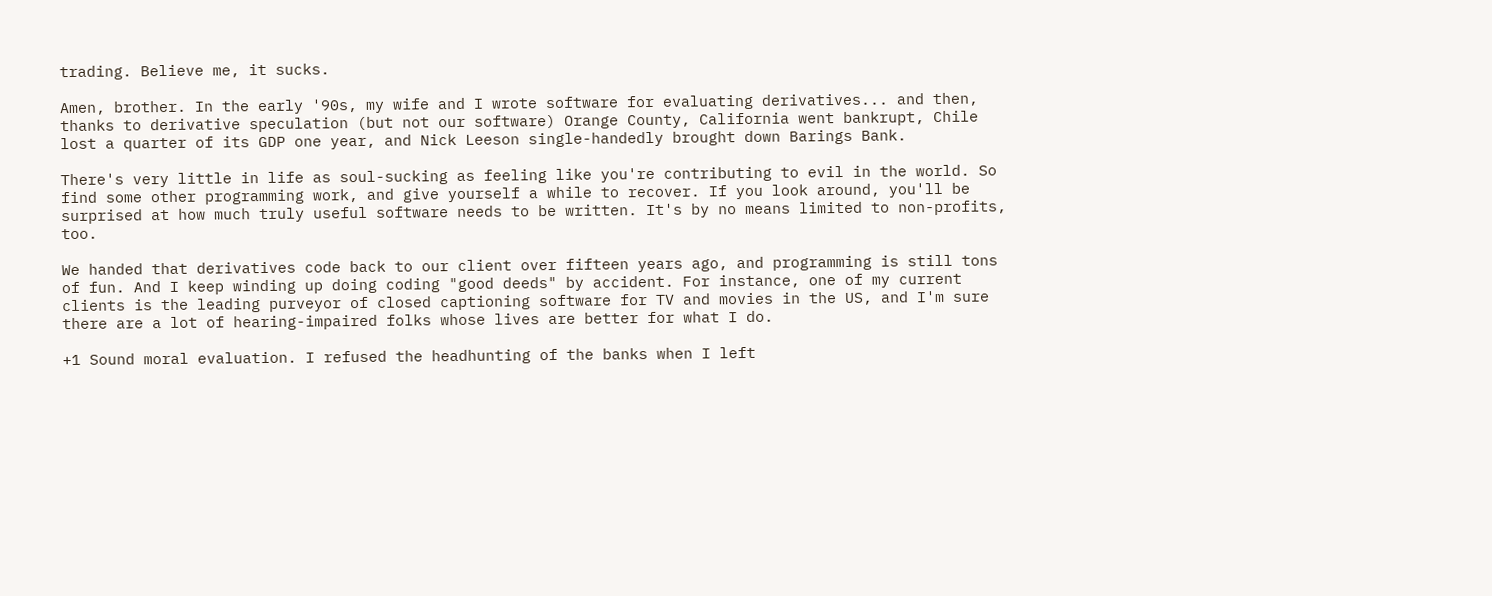trading. Believe me, it sucks.

Amen, brother. In the early '90s, my wife and I wrote software for evaluating derivatives... and then, thanks to derivative speculation (but not our software) Orange County, California went bankrupt, Chile lost a quarter of its GDP one year, and Nick Leeson single-handedly brought down Barings Bank.

There's very little in life as soul-sucking as feeling like you're contributing to evil in the world. So find some other programming work, and give yourself a while to recover. If you look around, you'll be surprised at how much truly useful software needs to be written. It's by no means limited to non-profits, too.

We handed that derivatives code back to our client over fifteen years ago, and programming is still tons of fun. And I keep winding up doing coding "good deeds" by accident. For instance, one of my current clients is the leading purveyor of closed captioning software for TV and movies in the US, and I'm sure there are a lot of hearing-impaired folks whose lives are better for what I do.

+1 Sound moral evaluation. I refused the headhunting of the banks when I left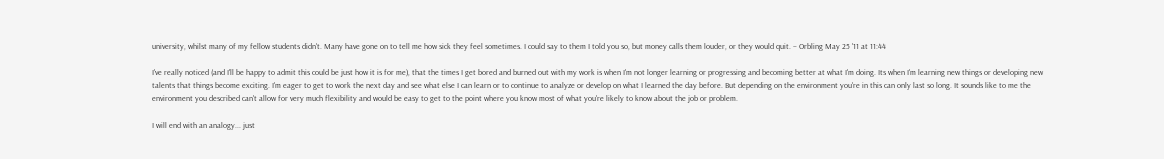university, whilst many of my fellow students didn't. Many have gone on to tell me how sick they feel sometimes. I could say to them I told you so, but money calls them louder, or they would quit. – Orbling May 25 '11 at 11:44

I've really noticed (and I'll be happy to admit this could be just how it is for me), that the times I get bored and burned out with my work is when I'm not longer learning or progressing and becoming better at what I'm doing. Its when I'm learning new things or developing new talents that things become exciting. I'm eager to get to work the next day and see what else I can learn or to continue to analyze or develop on what I learned the day before. But depending on the environment you're in this can only last so long. It sounds like to me the environment you described can't allow for very much flexibility and would be easy to get to the point where you know most of what you're likely to know about the job or problem.

I will end with an analogy... just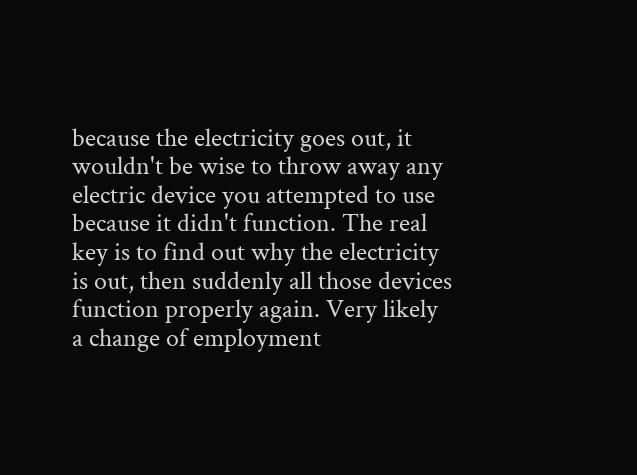because the electricity goes out, it wouldn't be wise to throw away any electric device you attempted to use because it didn't function. The real key is to find out why the electricity is out, then suddenly all those devices function properly again. Very likely a change of employment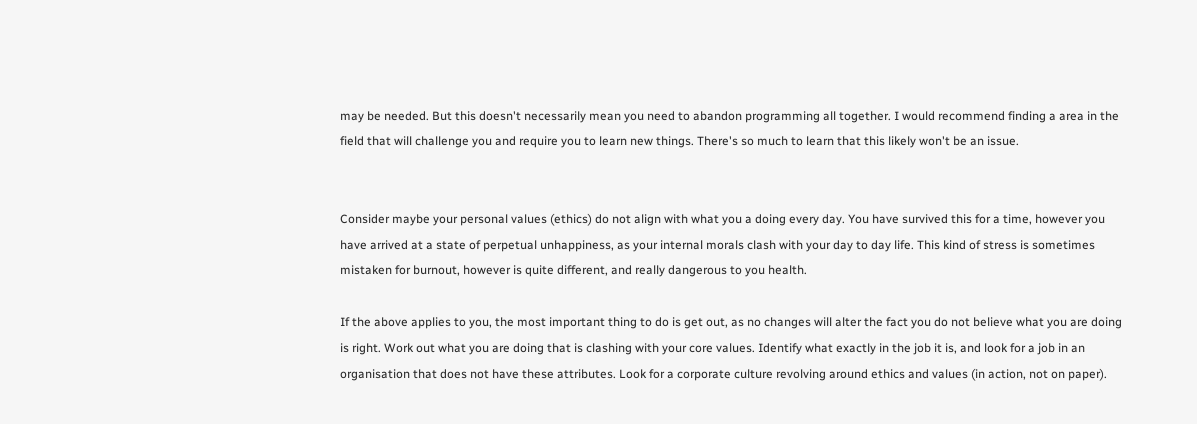may be needed. But this doesn't necessarily mean you need to abandon programming all together. I would recommend finding a area in the field that will challenge you and require you to learn new things. There's so much to learn that this likely won't be an issue.


Consider maybe your personal values (ethics) do not align with what you a doing every day. You have survived this for a time, however you have arrived at a state of perpetual unhappiness, as your internal morals clash with your day to day life. This kind of stress is sometimes mistaken for burnout, however is quite different, and really dangerous to you health.

If the above applies to you, the most important thing to do is get out, as no changes will alter the fact you do not believe what you are doing is right. Work out what you are doing that is clashing with your core values. Identify what exactly in the job it is, and look for a job in an organisation that does not have these attributes. Look for a corporate culture revolving around ethics and values (in action, not on paper).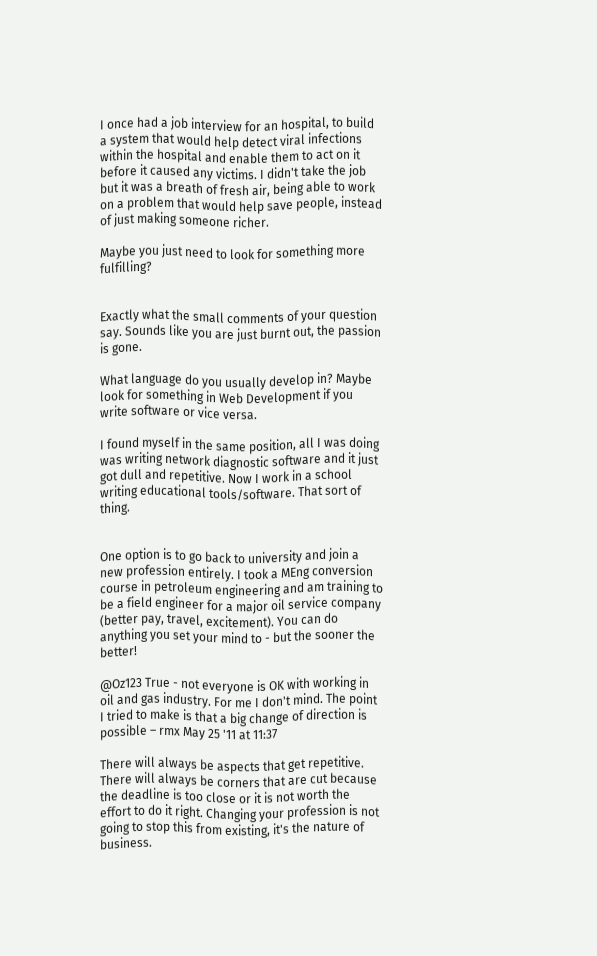I once had a job interview for an hospital, to build a system that would help detect viral infections within the hospital and enable them to act on it before it caused any victims. I didn't take the job but it was a breath of fresh air, being able to work on a problem that would help save people, instead of just making someone richer.

Maybe you just need to look for something more fulfilling?


Exactly what the small comments of your question say. Sounds like you are just burnt out, the passion is gone.

What language do you usually develop in? Maybe look for something in Web Development if you write software or vice versa.

I found myself in the same position, all I was doing was writing network diagnostic software and it just got dull and repetitive. Now I work in a school writing educational tools/software. That sort of thing.


One option is to go back to university and join a new profession entirely. I took a MEng conversion course in petroleum engineering and am training to be a field engineer for a major oil service company (better pay, travel, excitement). You can do anything you set your mind to - but the sooner the better!

@Oz123 True - not everyone is OK with working in oil and gas industry. For me I don't mind. The point I tried to make is that a big change of direction is possible – rmx May 25 '11 at 11:37

There will always be aspects that get repetitive. There will always be corners that are cut because the deadline is too close or it is not worth the effort to do it right. Changing your profession is not going to stop this from existing, it's the nature of business.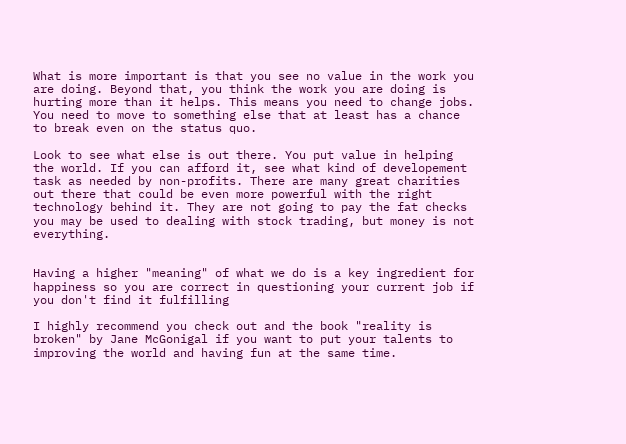What is more important is that you see no value in the work you are doing. Beyond that, you think the work you are doing is hurting more than it helps. This means you need to change jobs. You need to move to something else that at least has a chance to break even on the status quo.

Look to see what else is out there. You put value in helping the world. If you can afford it, see what kind of developement task as needed by non-profits. There are many great charities out there that could be even more powerful with the right technology behind it. They are not going to pay the fat checks you may be used to dealing with stock trading, but money is not everything.


Having a higher "meaning" of what we do is a key ingredient for happiness so you are correct in questioning your current job if you don't find it fulfilling

I highly recommend you check out and the book "reality is broken" by Jane McGonigal if you want to put your talents to improving the world and having fun at the same time.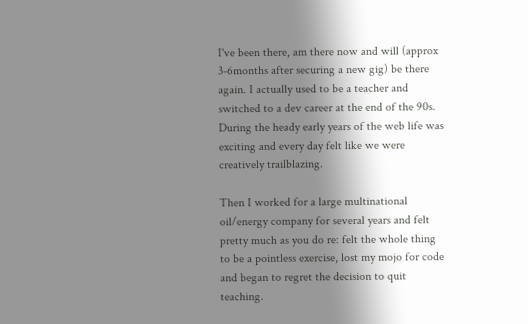I've been there, am there now and will (approx 3-6months after securing a new gig) be there again. I actually used to be a teacher and switched to a dev career at the end of the 90s. During the heady early years of the web life was exciting and every day felt like we were creatively trailblazing.

Then I worked for a large multinational oil/energy company for several years and felt pretty much as you do re: felt the whole thing to be a pointless exercise, lost my mojo for code and began to regret the decision to quit teaching.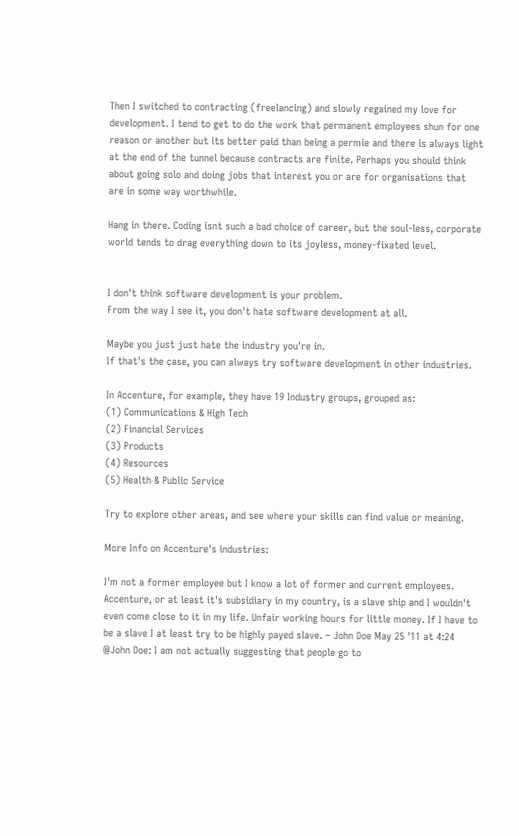Then I switched to contracting (freelancing) and slowly regained my love for development. I tend to get to do the work that permanent employees shun for one reason or another but its better paid than being a permie and there is always light at the end of the tunnel because contracts are finite. Perhaps you should think about going solo and doing jobs that interest you or are for organisations that are in some way worthwhile.

Hang in there. Coding isnt such a bad choice of career, but the soul-less, corporate world tends to drag everything down to its joyless, money-fixated level.


I don't think software development is your problem.
From the way I see it, you don't hate software development at all.

Maybe you just just hate the industry you're in.
If that's the case, you can always try software development in other industries.

In Accenture, for example, they have 19 Industry groups, grouped as:
(1) Communications & High Tech
(2) Financial Services
(3) Products
(4) Resources
(5) Health & Public Service

Try to explore other areas, and see where your skills can find value or meaning.

More Info on Accenture's industries:

I'm not a former employee but I know a lot of former and current employees. Accenture, or at least it's subsidiary in my country, is a slave ship and I wouldn't even come close to it in my life. Unfair working hours for little money. If I have to be a slave I at least try to be highly payed slave. – John Doe May 25 '11 at 4:24
@John Doe: I am not actually suggesting that people go to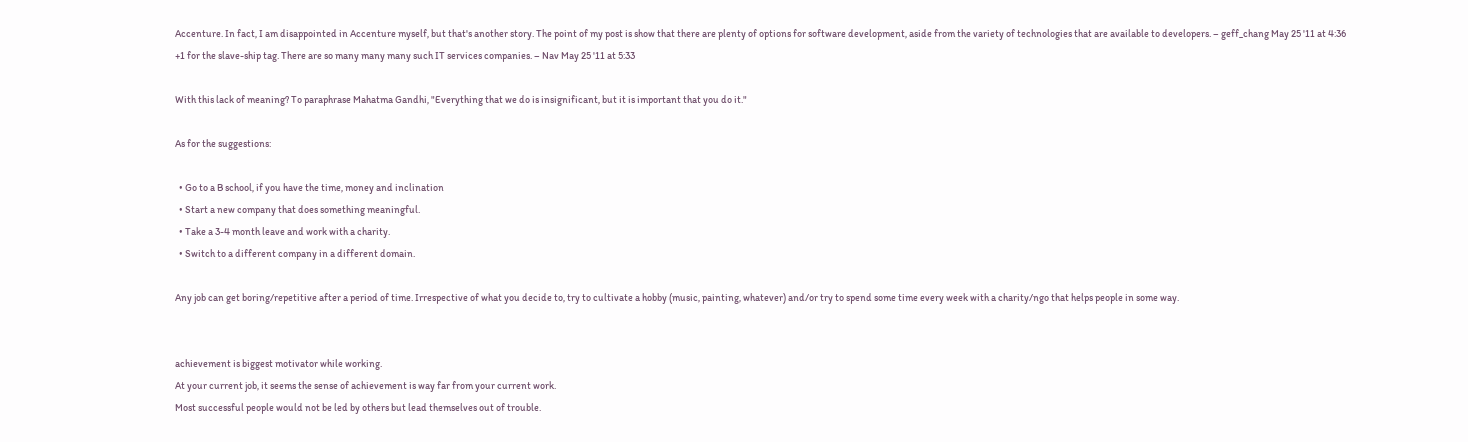Accenture. In fact, I am disappointed in Accenture myself, but that's another story. The point of my post is show that there are plenty of options for software development, aside from the variety of technologies that are available to developers. – geff_chang May 25 '11 at 4:36
+1 for the slave-ship tag. There are so many many many such IT services companies. – Nav May 25 '11 at 5:33

With this lack of meaning? To paraphrase Mahatma Gandhi, "Everything that we do is insignificant, but it is important that you do it."

As for the suggestions:

  • Go to a B school, if you have the time, money and inclination
  • Start a new company that does something meaningful.
  • Take a 3-4 month leave and work with a charity.
  • Switch to a different company in a different domain.

Any job can get boring/repetitive after a period of time. Irrespective of what you decide to, try to cultivate a hobby (music, painting, whatever) and/or try to spend some time every week with a charity/ngo that helps people in some way.


achievement is biggest motivator while working.
At your current job, it seems the sense of achievement is way far from your current work.
Most successful people would not be led by others but lead themselves out of trouble.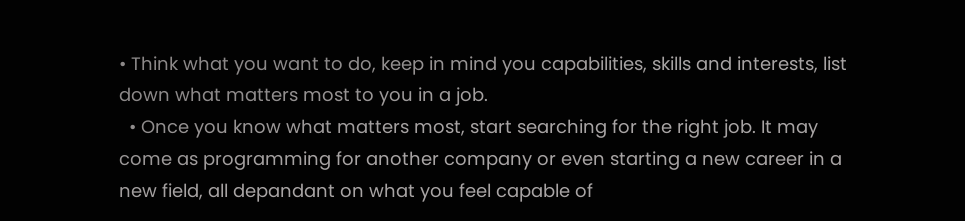• Think what you want to do, keep in mind you capabilities, skills and interests, list down what matters most to you in a job.
  • Once you know what matters most, start searching for the right job. It may come as programming for another company or even starting a new career in a new field, all depandant on what you feel capable of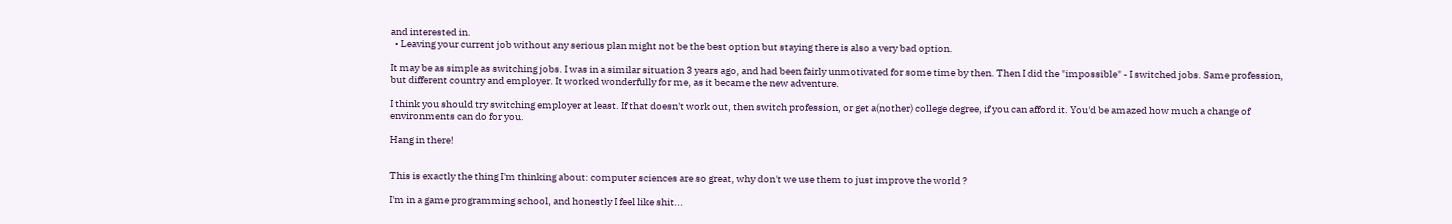and interested in.
  • Leaving your current job without any serious plan might not be the best option but staying there is also a very bad option.

It may be as simple as switching jobs. I was in a similar situation 3 years ago, and had been fairly unmotivated for some time by then. Then I did the "impossible" - I switched jobs. Same profession, but different country and employer. It worked wonderfully for me, as it became the new adventure.

I think you should try switching employer at least. If that doesn't work out, then switch profession, or get a(nother) college degree, if you can afford it. You'd be amazed how much a change of environments can do for you.

Hang in there!


This is exactly the thing I'm thinking about: computer sciences are so great, why don't we use them to just improve the world ?

I'm in a game programming school, and honestly I feel like shit...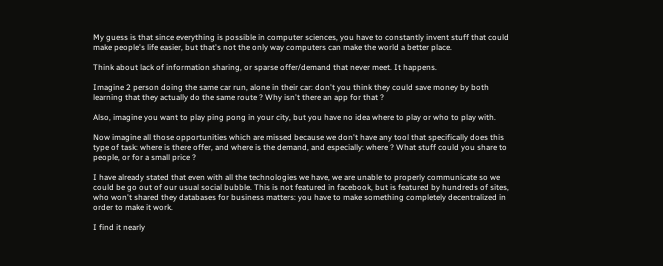My guess is that since everything is possible in computer sciences, you have to constantly invent stuff that could make people's life easier, but that's not the only way computers can make the world a better place.

Think about lack of information sharing, or sparse offer/demand that never meet. It happens.

Imagine 2 person doing the same car run, alone in their car: don't you think they could save money by both learning that they actually do the same route ? Why isn't there an app for that ?

Also, imagine you want to play ping pong in your city, but you have no idea where to play or who to play with.

Now imagine all those opportunities which are missed because we don't have any tool that specifically does this type of task: where is there offer, and where is the demand, and especially: where ? What stuff could you share to people, or for a small price ?

I have already stated that even with all the technologies we have, we are unable to properly communicate so we could be go out of our usual social bubble. This is not featured in facebook, but is featured by hundreds of sites, who won't shared they databases for business matters: you have to make something completely decentralized in order to make it work.

I find it nearly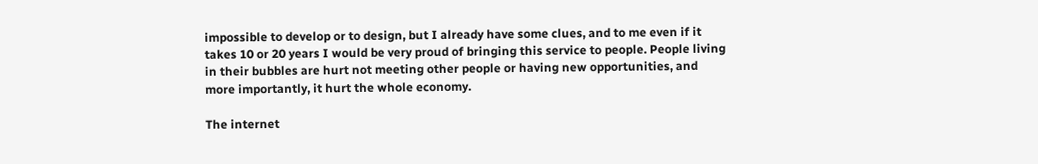impossible to develop or to design, but I already have some clues, and to me even if it takes 10 or 20 years I would be very proud of bringing this service to people. People living in their bubbles are hurt not meeting other people or having new opportunities, and more importantly, it hurt the whole economy.

The internet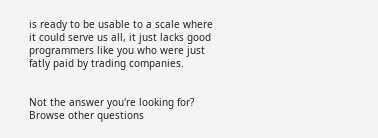is ready to be usable to a scale where it could serve us all, it just lacks good programmers like you who were just fatly paid by trading companies.


Not the answer you're looking for? Browse other questions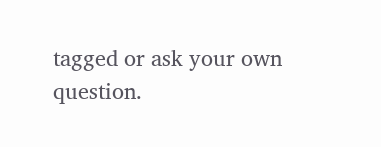tagged or ask your own question.